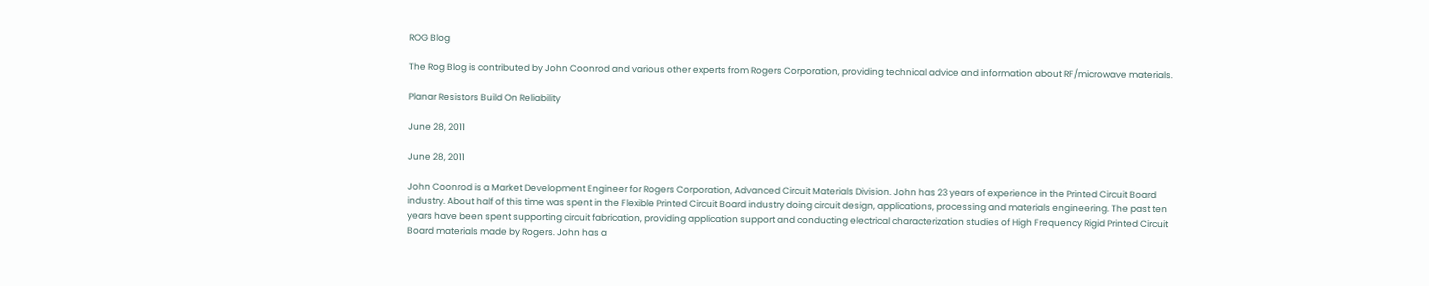ROG Blog

The Rog Blog is contributed by John Coonrod and various other experts from Rogers Corporation, providing technical advice and information about RF/microwave materials.

Planar Resistors Build On Reliability

June 28, 2011

June 28, 2011

John Coonrod is a Market Development Engineer for Rogers Corporation, Advanced Circuit Materials Division. John has 23 years of experience in the Printed Circuit Board industry. About half of this time was spent in the Flexible Printed Circuit Board industry doing circuit design, applications, processing and materials engineering. The past ten years have been spent supporting circuit fabrication, providing application support and conducting electrical characterization studies of High Frequency Rigid Printed Circuit Board materials made by Rogers. John has a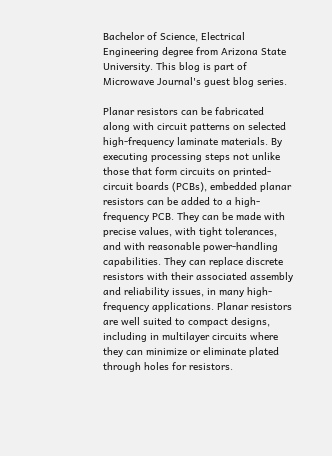Bachelor of Science, Electrical Engineering degree from Arizona State University. This blog is part of Microwave Journal's guest blog series.

Planar resistors can be fabricated along with circuit patterns on selected high-frequency laminate materials. By executing processing steps not unlike those that form circuits on printed-circuit boards (PCBs), embedded planar resistors can be added to a high-frequency PCB. They can be made with precise values, with tight tolerances, and with reasonable power-handling capabilities. They can replace discrete resistors with their associated assembly and reliability issues, in many high-frequency applications. Planar resistors are well suited to compact designs, including in multilayer circuits where they can minimize or eliminate plated through holes for resistors.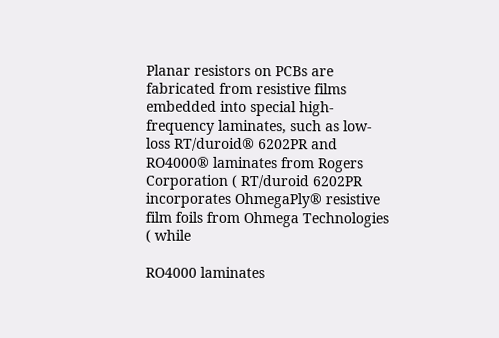Planar resistors on PCBs are fabricated from resistive films embedded into special high-frequency laminates, such as low-loss RT/duroid® 6202PR and RO4000® laminates from Rogers Corporation ( RT/duroid 6202PR incorporates OhmegaPly® resistive film foils from Ohmega Technologies ( while

RO4000 laminates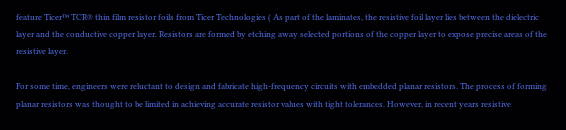feature Ticer™ TCR® thin film resistor foils from Ticer Technologies ( As part of the laminates, the resistive foil layer lies between the dielectric layer and the conductive copper layer. Resistors are formed by etching away selected portions of the copper layer to expose precise areas of the resistive layer.

For some time, engineers were reluctant to design and fabricate high-frequency circuits with embedded planar resistors. The process of forming planar resistors was thought to be limited in achieving accurate resistor values with tight tolerances. However, in recent years resistive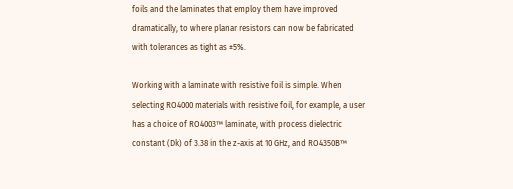foils and the laminates that employ them have improved dramatically, to where planar resistors can now be fabricated with tolerances as tight as ±5%.

Working with a laminate with resistive foil is simple. When selecting RO4000 materials with resistive foil, for example, a user has a choice of RO4003™ laminate, with process dielectric constant (Dk) of 3.38 in the z-axis at 10 GHz, and RO4350B™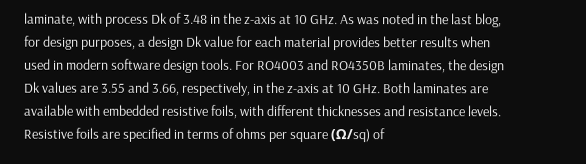laminate, with process Dk of 3.48 in the z-axis at 10 GHz. As was noted in the last blog, for design purposes, a design Dk value for each material provides better results when used in modern software design tools. For RO4003 and RO4350B laminates, the design Dk values are 3.55 and 3.66, respectively, in the z-axis at 10 GHz. Both laminates are available with embedded resistive foils, with different thicknesses and resistance levels. Resistive foils are specified in terms of ohms per square (Ω/sq) of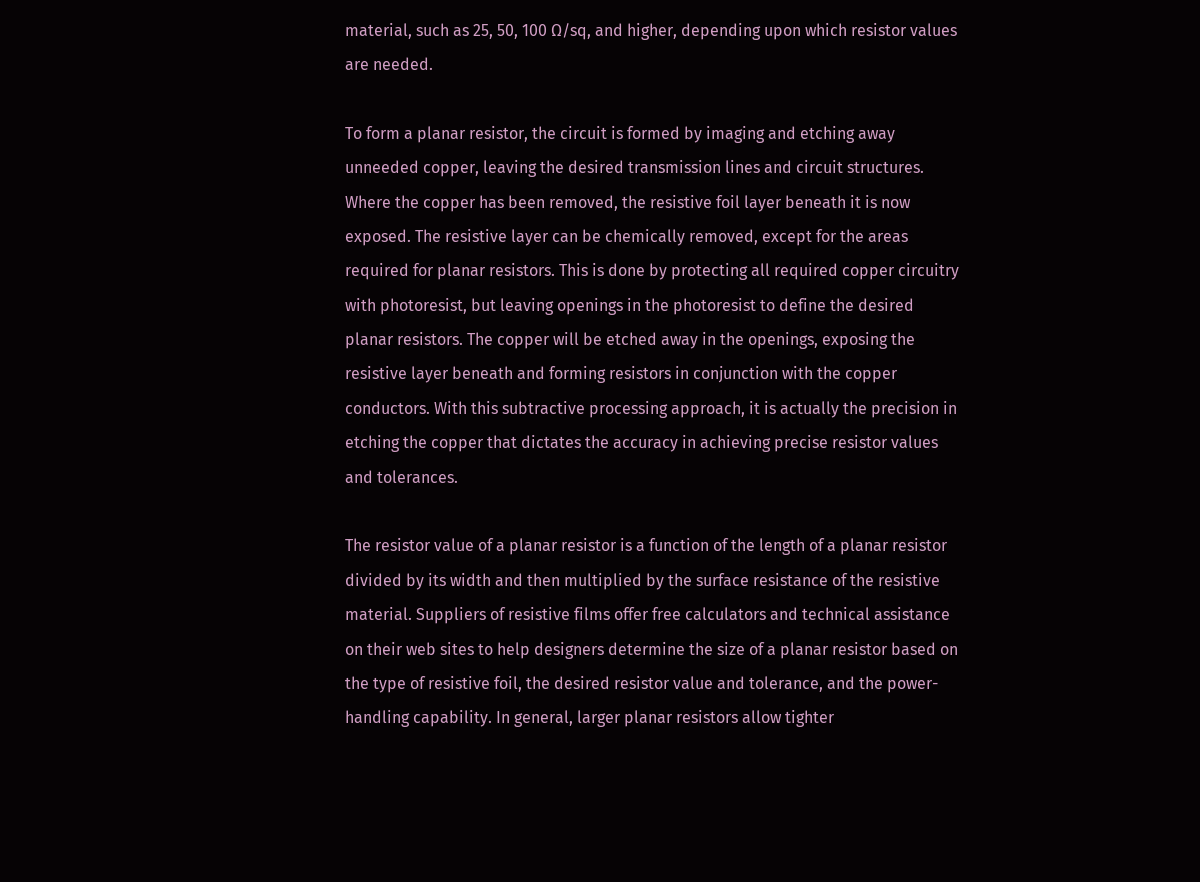material, such as 25, 50, 100 Ω/sq, and higher, depending upon which resistor values are needed.

To form a planar resistor, the circuit is formed by imaging and etching away unneeded copper, leaving the desired transmission lines and circuit structures. Where the copper has been removed, the resistive foil layer beneath it is now exposed. The resistive layer can be chemically removed, except for the areas required for planar resistors. This is done by protecting all required copper circuitry with photoresist, but leaving openings in the photoresist to define the desired planar resistors. The copper will be etched away in the openings, exposing the resistive layer beneath and forming resistors in conjunction with the copper conductors. With this subtractive processing approach, it is actually the precision in etching the copper that dictates the accuracy in achieving precise resistor values and tolerances.

The resistor value of a planar resistor is a function of the length of a planar resistor divided by its width and then multiplied by the surface resistance of the resistive material. Suppliers of resistive films offer free calculators and technical assistance on their web sites to help designers determine the size of a planar resistor based on the type of resistive foil, the desired resistor value and tolerance, and the power-handling capability. In general, larger planar resistors allow tighter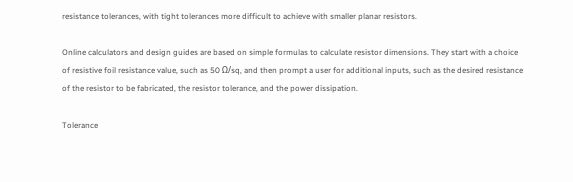resistance tolerances, with tight tolerances more difficult to achieve with smaller planar resistors.

Online calculators and design guides are based on simple formulas to calculate resistor dimensions. They start with a choice of resistive foil resistance value, such as 50 Ω/sq, and then prompt a user for additional inputs, such as the desired resistance of the resistor to be fabricated, the resistor tolerance, and the power dissipation.

Tolerance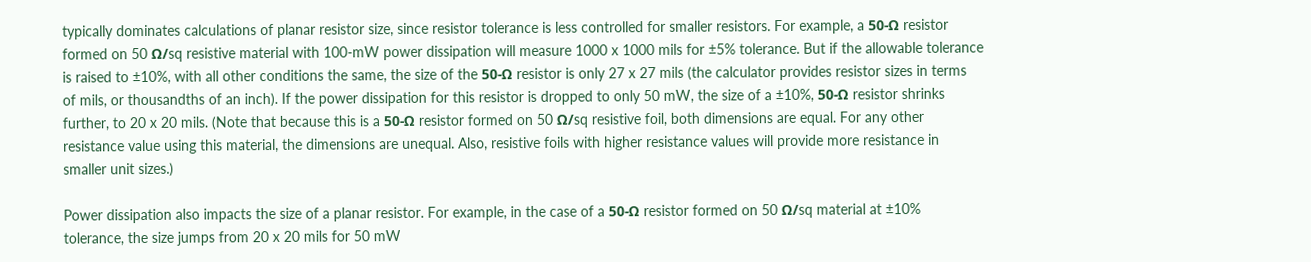typically dominates calculations of planar resistor size, since resistor tolerance is less controlled for smaller resistors. For example, a 50-Ω resistor formed on 50 Ω/sq resistive material with 100-mW power dissipation will measure 1000 x 1000 mils for ±5% tolerance. But if the allowable tolerance is raised to ±10%, with all other conditions the same, the size of the 50-Ω resistor is only 27 x 27 mils (the calculator provides resistor sizes in terms of mils, or thousandths of an inch). If the power dissipation for this resistor is dropped to only 50 mW, the size of a ±10%, 50-Ω resistor shrinks further, to 20 x 20 mils. (Note that because this is a 50-Ω resistor formed on 50 Ω/sq resistive foil, both dimensions are equal. For any other resistance value using this material, the dimensions are unequal. Also, resistive foils with higher resistance values will provide more resistance in smaller unit sizes.)

Power dissipation also impacts the size of a planar resistor. For example, in the case of a 50-Ω resistor formed on 50 Ω/sq material at ±10% tolerance, the size jumps from 20 x 20 mils for 50 mW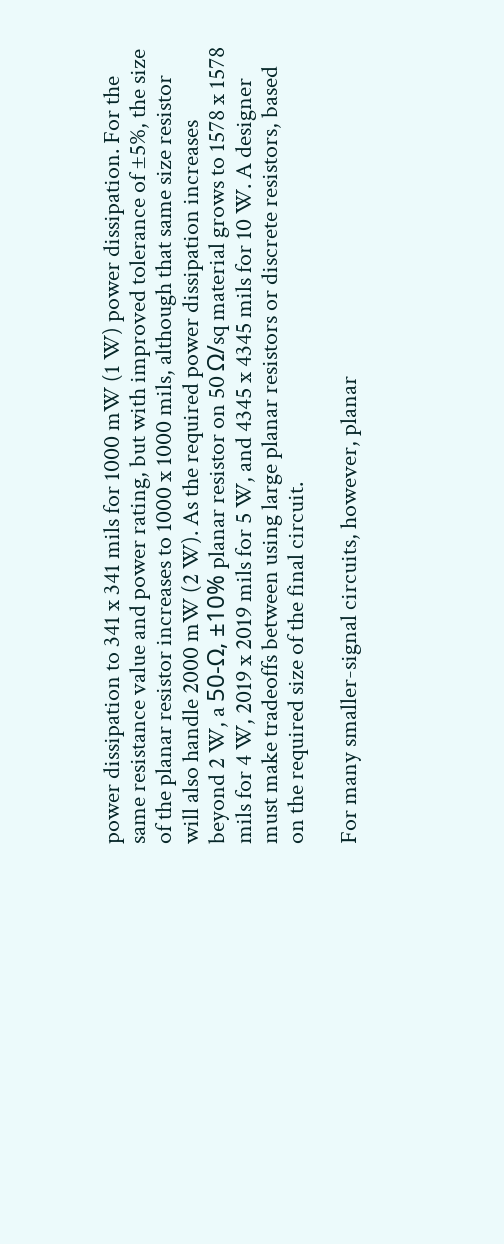power dissipation to 341 x 341 mils for 1000 mW (1 W) power dissipation. For the same resistance value and power rating, but with improved tolerance of ±5%, the size of the planar resistor increases to 1000 x 1000 mils, although that same size resistor will also handle 2000 mW (2 W). As the required power dissipation increases beyond 2 W, a 50-Ω, ±10% planar resistor on 50 Ω/sq material grows to 1578 x 1578 mils for 4 W, 2019 x 2019 mils for 5 W, and 4345 x 4345 mils for 10 W. A designer must make tradeoffs between using large planar resistors or discrete resistors, based on the required size of the final circuit.

For many smaller-signal circuits, however, planar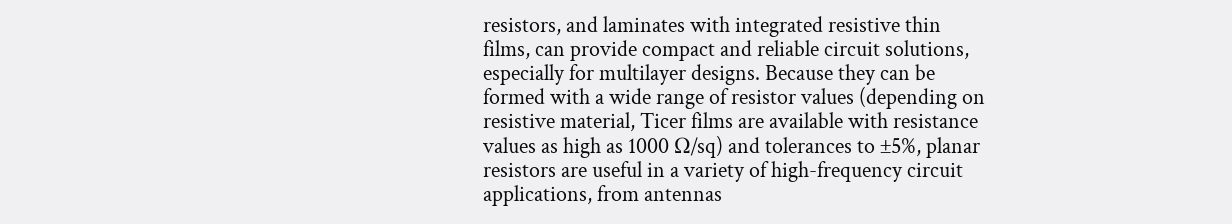resistors, and laminates with integrated resistive thin films, can provide compact and reliable circuit solutions, especially for multilayer designs. Because they can be formed with a wide range of resistor values (depending on resistive material, Ticer films are available with resistance values as high as 1000 Ω/sq) and tolerances to ±5%, planar resistors are useful in a variety of high-frequency circuit applications, from antennas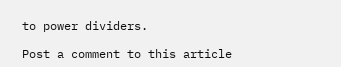to power dividers.

Post a comment to this article